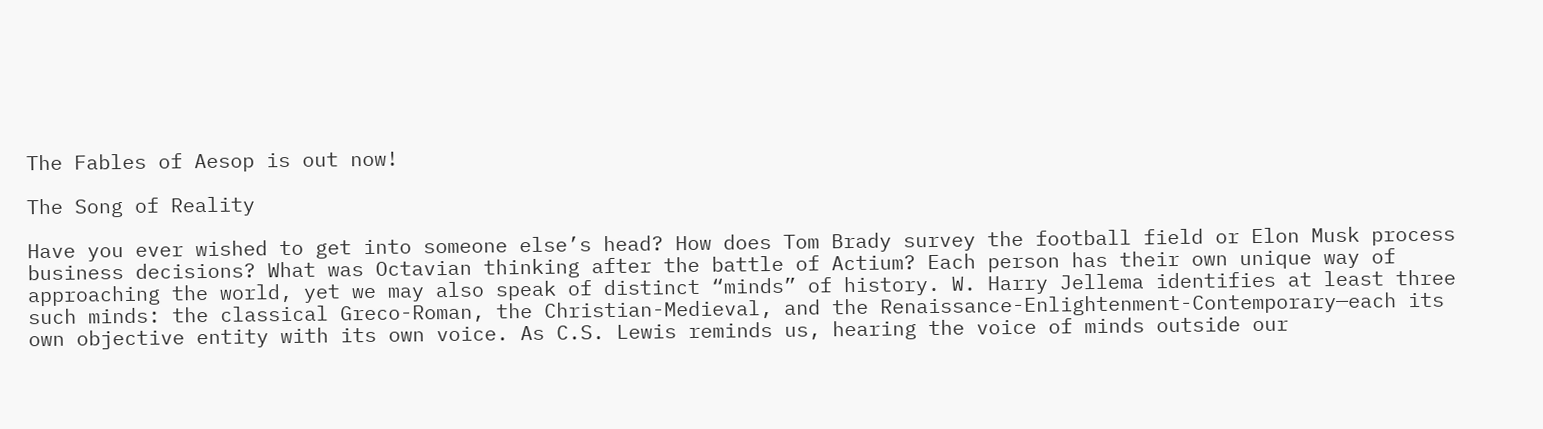The Fables of Aesop is out now!

The Song of Reality

Have you ever wished to get into someone else’s head? How does Tom Brady survey the football field or Elon Musk process business decisions? What was Octavian thinking after the battle of Actium? Each person has their own unique way of approaching the world, yet we may also speak of distinct “minds” of history. W. Harry Jellema identifies at least three such minds: the classical Greco-Roman, the Christian-Medieval, and the Renaissance-Enlightenment-Contemporary—each its own objective entity with its own voice. As C.S. Lewis reminds us, hearing the voice of minds outside our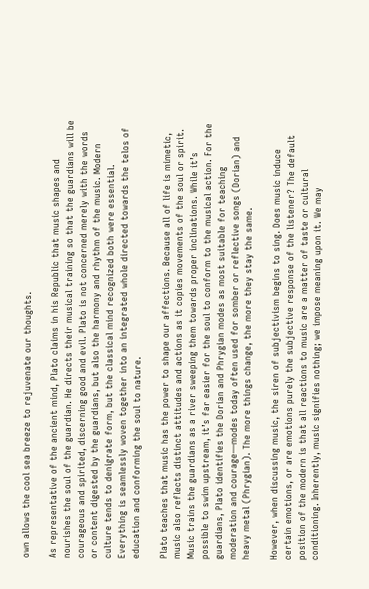own allows the cool sea breeze to rejuvenate our thoughts.

As representative of the ancient mind, Plato claims in his Republic that music shapes and nourishes the soul of the guardian. He directs their musical training so that the guardians will be courageous and spirited, discerning good and evil. Plato is not concerned merely with the words or content digested by the guardians, but also the harmony and rhythm of the music. Modern culture tends to denigrate form, but the classical mind recognized both were essential. Everything is seamlessly woven together into an integrated whole directed towards the telos of education and conforming the soul to nature.

Plato teaches that music has the power to shape our affections. Because all of life is mimetic, music also reflects distinct attitudes and actions as it copies movements of the soul or spirit. Music trains the guardians as a river sweeping them towards proper inclinations. While it’s possible to swim upstream, it’s far easier for the soul to conform to the musical action. For the guardians, Plato identifies the Dorian and Phrygian modes as most suitable for teaching moderation and courage—modes today often used for somber or reflective songs (Dorian) and heavy metal (Phrygian). The more things change, the more they stay the same.

However, when discussing music, the siren of subjectivism begins to sing. Does music induce certain emotions, or are emotions purely the subjective response of the listener? The default position of the modern is that all reactions to music are a matter of taste or cultural conditioning. Inherently, music signifies nothing; we impose meaning upon it. We may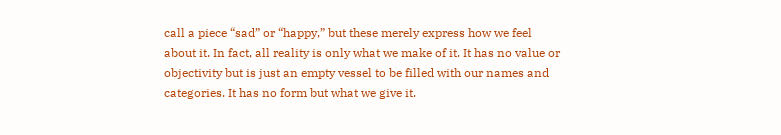call a piece “sad” or “happy,” but these merely express how we feel about it. In fact, all reality is only what we make of it. It has no value or objectivity but is just an empty vessel to be filled with our names and categories. It has no form but what we give it.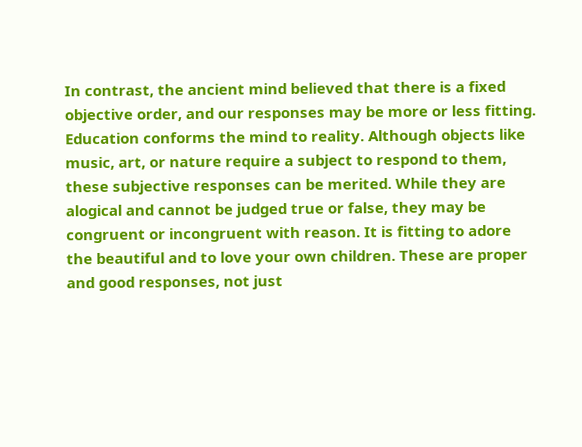In contrast, the ancient mind believed that there is a fixed objective order, and our responses may be more or less fitting. Education conforms the mind to reality. Although objects like music, art, or nature require a subject to respond to them, these subjective responses can be merited. While they are alogical and cannot be judged true or false, they may be congruent or incongruent with reason. It is fitting to adore the beautiful and to love your own children. These are proper and good responses, not just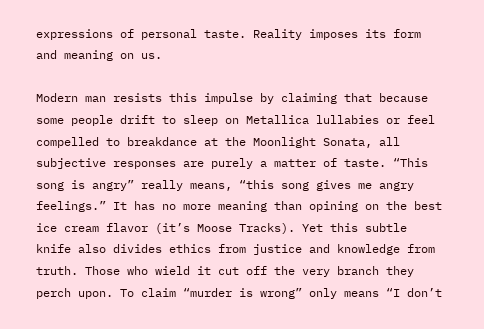expressions of personal taste. Reality imposes its form and meaning on us.

Modern man resists this impulse by claiming that because some people drift to sleep on Metallica lullabies or feel compelled to breakdance at the Moonlight Sonata, all subjective responses are purely a matter of taste. “This song is angry” really means, “this song gives me angry feelings.” It has no more meaning than opining on the best ice cream flavor (it’s Moose Tracks). Yet this subtle knife also divides ethics from justice and knowledge from truth. Those who wield it cut off the very branch they perch upon. To claim “murder is wrong” only means “I don’t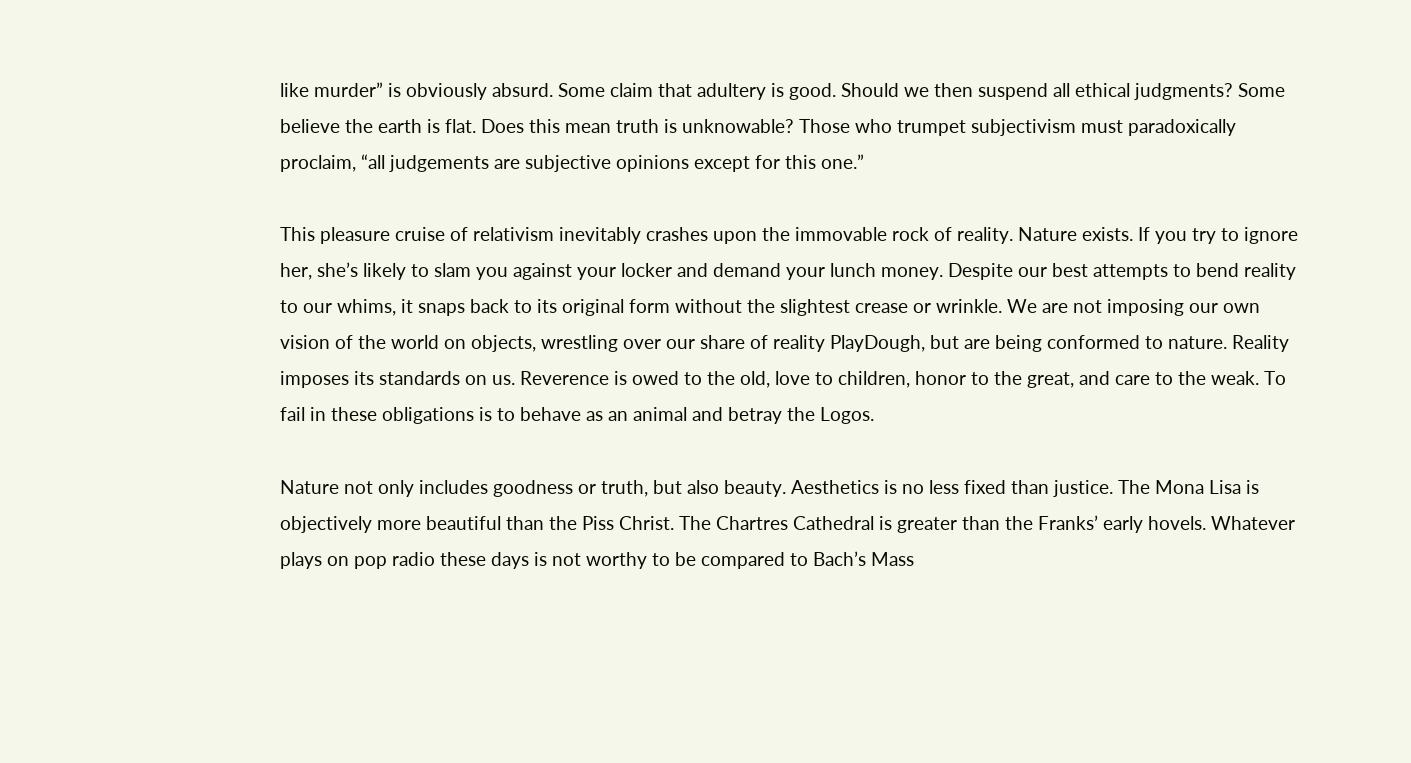like murder” is obviously absurd. Some claim that adultery is good. Should we then suspend all ethical judgments? Some believe the earth is flat. Does this mean truth is unknowable? Those who trumpet subjectivism must paradoxically proclaim, “all judgements are subjective opinions except for this one.”

This pleasure cruise of relativism inevitably crashes upon the immovable rock of reality. Nature exists. If you try to ignore her, she’s likely to slam you against your locker and demand your lunch money. Despite our best attempts to bend reality to our whims, it snaps back to its original form without the slightest crease or wrinkle. We are not imposing our own vision of the world on objects, wrestling over our share of reality PlayDough, but are being conformed to nature. Reality imposes its standards on us. Reverence is owed to the old, love to children, honor to the great, and care to the weak. To fail in these obligations is to behave as an animal and betray the Logos.

Nature not only includes goodness or truth, but also beauty. Aesthetics is no less fixed than justice. The Mona Lisa is objectively more beautiful than the Piss Christ. The Chartres Cathedral is greater than the Franks’ early hovels. Whatever plays on pop radio these days is not worthy to be compared to Bach’s Mass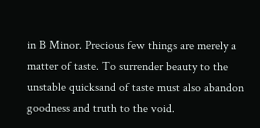in B Minor. Precious few things are merely a matter of taste. To surrender beauty to the unstable quicksand of taste must also abandon goodness and truth to the void.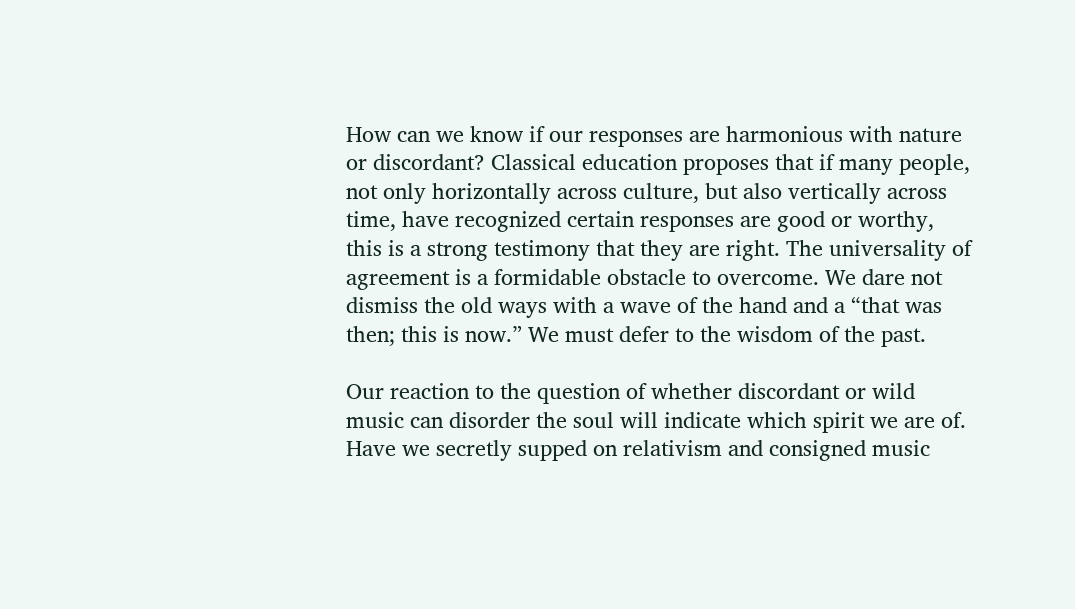How can we know if our responses are harmonious with nature or discordant? Classical education proposes that if many people, not only horizontally across culture, but also vertically across time, have recognized certain responses are good or worthy, this is a strong testimony that they are right. The universality of agreement is a formidable obstacle to overcome. We dare not dismiss the old ways with a wave of the hand and a “that was then; this is now.” We must defer to the wisdom of the past.

Our reaction to the question of whether discordant or wild music can disorder the soul will indicate which spirit we are of. Have we secretly supped on relativism and consigned music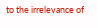to the irrelevance of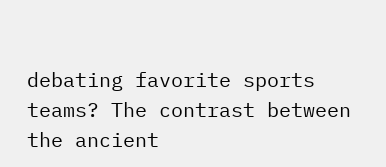debating favorite sports teams? The contrast between the ancient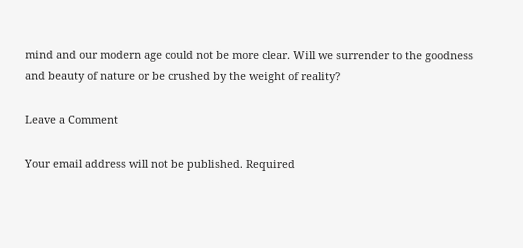mind and our modern age could not be more clear. Will we surrender to the goodness and beauty of nature or be crushed by the weight of reality?

Leave a Comment

Your email address will not be published. Required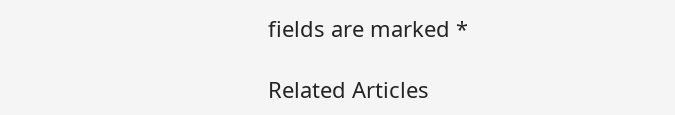fields are marked *

Related Articles